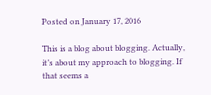Posted on January 17, 2016

This is a blog about blogging. Actually, it’s about my approach to blogging. If that seems a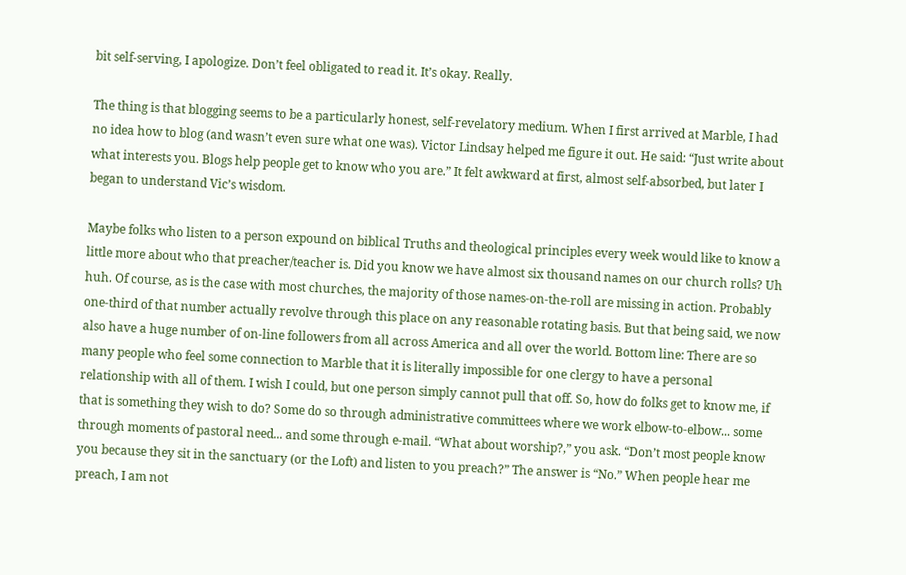bit self-serving, I apologize. Don’t feel obligated to read it. It’s okay. Really.

The thing is that blogging seems to be a particularly honest, self-revelatory medium. When I first arrived at Marble, I had no idea how to blog (and wasn’t even sure what one was). Victor Lindsay helped me figure it out. He said: “Just write about what interests you. Blogs help people get to know who you are.” It felt awkward at first, almost self-absorbed, but later I began to understand Vic’s wisdom.

Maybe folks who listen to a person expound on biblical Truths and theological principles every week would like to know a little more about who that preacher/teacher is. Did you know we have almost six thousand names on our church rolls? Uh huh. Of course, as is the case with most churches, the majority of those names-on-the-roll are missing in action. Probably one-third of that number actually revolve through this place on any reasonable rotating basis. But that being said, we now also have a huge number of on-line followers from all across America and all over the world. Bottom line: There are so many people who feel some connection to Marble that it is literally impossible for one clergy to have a personal relationship with all of them. I wish I could, but one person simply cannot pull that off. So, how do folks get to know me, if that is something they wish to do? Some do so through administrative committees where we work elbow-to-elbow... some through moments of pastoral need... and some through e-mail. “What about worship?,” you ask. “Don’t most people know you because they sit in the sanctuary (or the Loft) and listen to you preach?” The answer is “No.” When people hear me preach, I am not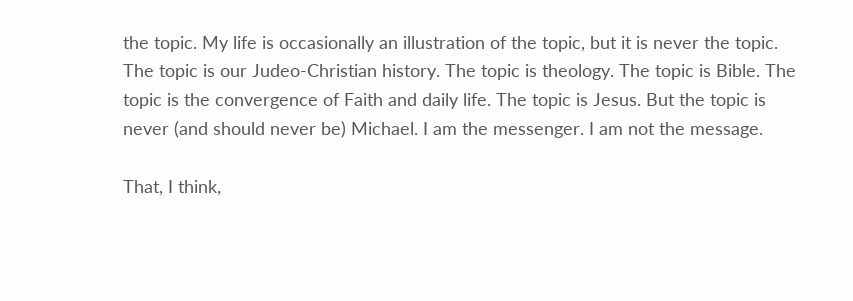the topic. My life is occasionally an illustration of the topic, but it is never the topic. The topic is our Judeo-Christian history. The topic is theology. The topic is Bible. The topic is the convergence of Faith and daily life. The topic is Jesus. But the topic is never (and should never be) Michael. I am the messenger. I am not the message.

That, I think,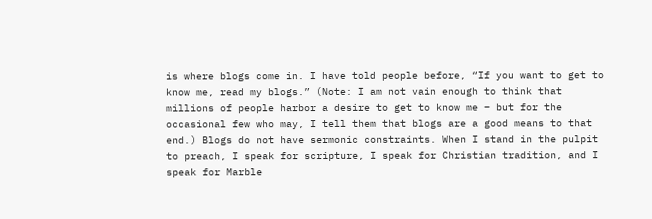is where blogs come in. I have told people before, “If you want to get to know me, read my blogs.” (Note: I am not vain enough to think that millions of people harbor a desire to get to know me – but for the occasional few who may, I tell them that blogs are a good means to that end.) Blogs do not have sermonic constraints. When I stand in the pulpit to preach, I speak for scripture, I speak for Christian tradition, and I speak for Marble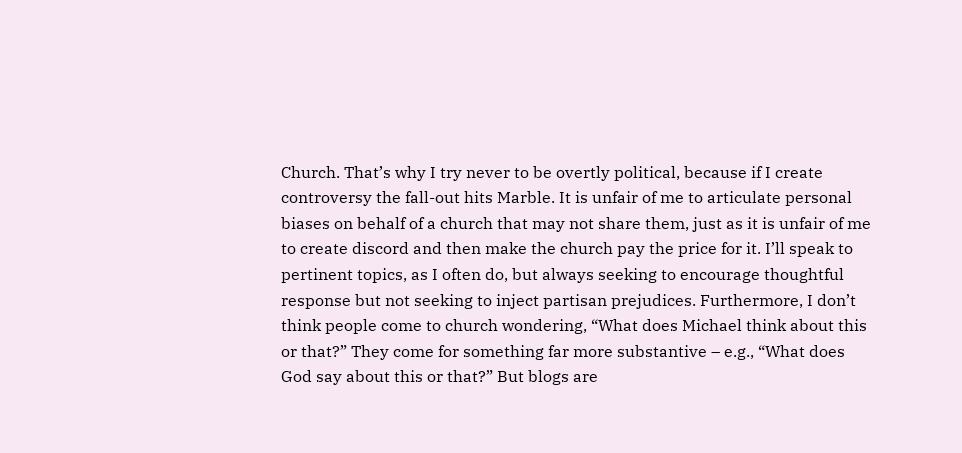Church. That’s why I try never to be overtly political, because if I create controversy the fall-out hits Marble. It is unfair of me to articulate personal biases on behalf of a church that may not share them, just as it is unfair of me to create discord and then make the church pay the price for it. I’ll speak to pertinent topics, as I often do, but always seeking to encourage thoughtful response but not seeking to inject partisan prejudices. Furthermore, I don’t think people come to church wondering, “What does Michael think about this or that?” They come for something far more substantive – e.g., “What does God say about this or that?” But blogs are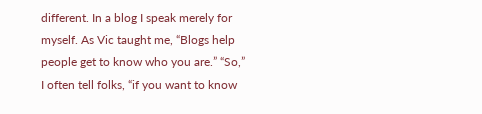different. In a blog I speak merely for myself. As Vic taught me, “Blogs help people get to know who you are.” “So,” I often tell folks, “if you want to know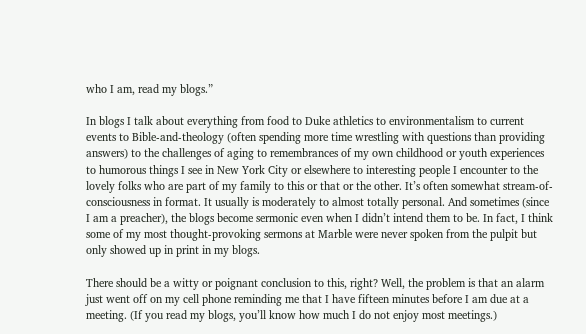who I am, read my blogs.”

In blogs I talk about everything from food to Duke athletics to environmentalism to current events to Bible-and-theology (often spending more time wrestling with questions than providing answers) to the challenges of aging to remembrances of my own childhood or youth experiences to humorous things I see in New York City or elsewhere to interesting people I encounter to the lovely folks who are part of my family to this or that or the other. It’s often somewhat stream-of-consciousness in format. It usually is moderately to almost totally personal. And sometimes (since I am a preacher), the blogs become sermonic even when I didn’t intend them to be. In fact, I think some of my most thought-provoking sermons at Marble were never spoken from the pulpit but only showed up in print in my blogs.

There should be a witty or poignant conclusion to this, right? Well, the problem is that an alarm just went off on my cell phone reminding me that I have fifteen minutes before I am due at a meeting. (If you read my blogs, you’ll know how much I do not enjoy most meetings.)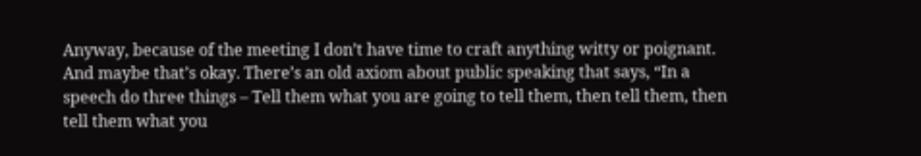Anyway, because of the meeting I don’t have time to craft anything witty or poignant. And maybe that’s okay. There’s an old axiom about public speaking that says, “In a speech do three things – Tell them what you are going to tell them, then tell them, then tell them what you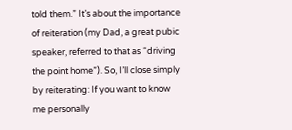told them.” It’s about the importance of reiteration (my Dad, a great pubic speaker, referred to that as “driving the point home”). So, I’ll close simply by reiterating: If you want to know me personally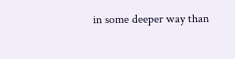in some deeper way than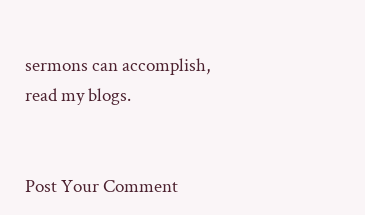sermons can accomplish, read my blogs.


Post Your Comment